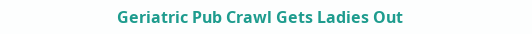Geriatric Pub Crawl Gets Ladies Out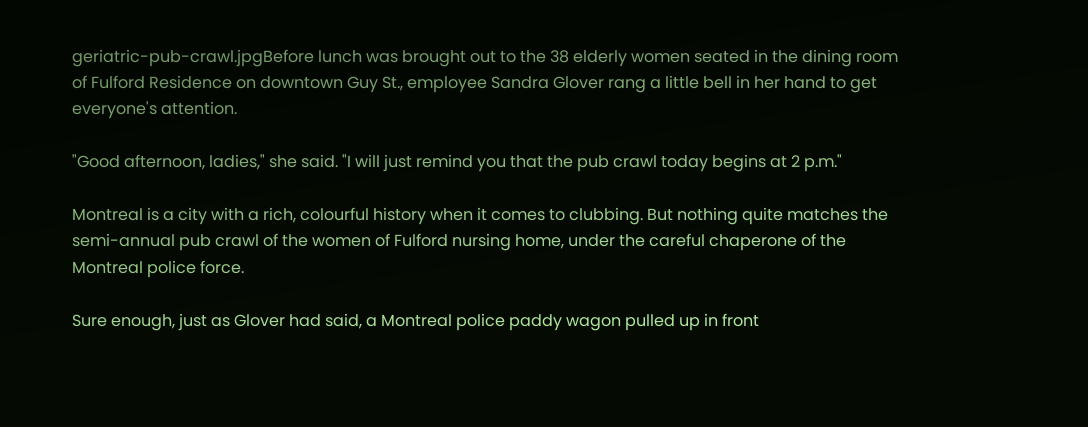geriatric-pub-crawl.jpgBefore lunch was brought out to the 38 elderly women seated in the dining room of Fulford Residence on downtown Guy St., employee Sandra Glover rang a little bell in her hand to get everyone's attention.

"Good afternoon, ladies," she said. "I will just remind you that the pub crawl today begins at 2 p.m."

Montreal is a city with a rich, colourful history when it comes to clubbing. But nothing quite matches the semi-annual pub crawl of the women of Fulford nursing home, under the careful chaperone of the Montreal police force.

Sure enough, just as Glover had said, a Montreal police paddy wagon pulled up in front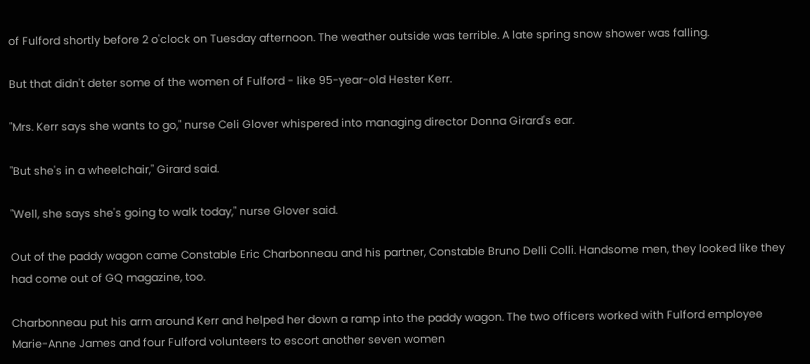of Fulford shortly before 2 o'clock on Tuesday afternoon. The weather outside was terrible. A late spring snow shower was falling.

But that didn't deter some of the women of Fulford - like 95-year-old Hester Kerr.

"Mrs. Kerr says she wants to go," nurse Celi Glover whispered into managing director Donna Girard's ear.

"But she's in a wheelchair," Girard said.

"Well, she says she's going to walk today," nurse Glover said.

Out of the paddy wagon came Constable Eric Charbonneau and his partner, Constable Bruno Delli Colli. Handsome men, they looked like they had come out of GQ magazine, too.

Charbonneau put his arm around Kerr and helped her down a ramp into the paddy wagon. The two officers worked with Fulford employee Marie-Anne James and four Fulford volunteers to escort another seven women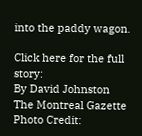into the paddy wagon.

Click here for the full story:
By David Johnston
The Montreal Gazette
Photo Credit: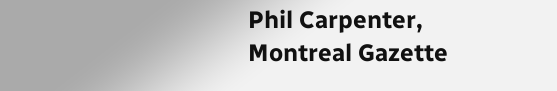Phil Carpenter, Montreal Gazette